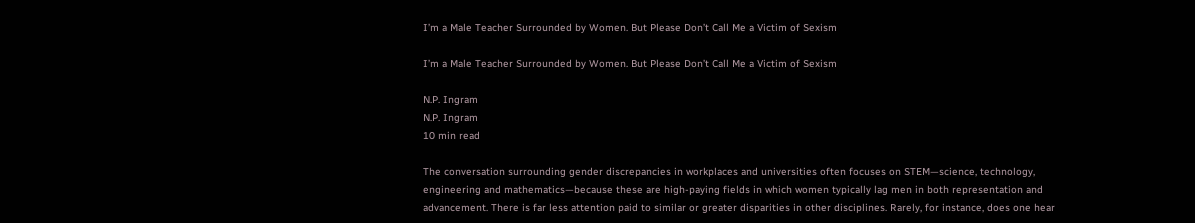I’m a Male Teacher Surrounded by Women. But Please Don’t Call Me a Victim of Sexism

I’m a Male Teacher Surrounded by Women. But Please Don’t Call Me a Victim of Sexism

N.P. Ingram
N.P. Ingram
10 min read

The conversation surrounding gender discrepancies in workplaces and universities often focuses on STEM—science, technology, engineering and mathematics—because these are high-paying fields in which women typically lag men in both representation and advancement. There is far less attention paid to similar or greater disparities in other disciplines. Rarely, for instance, does one hear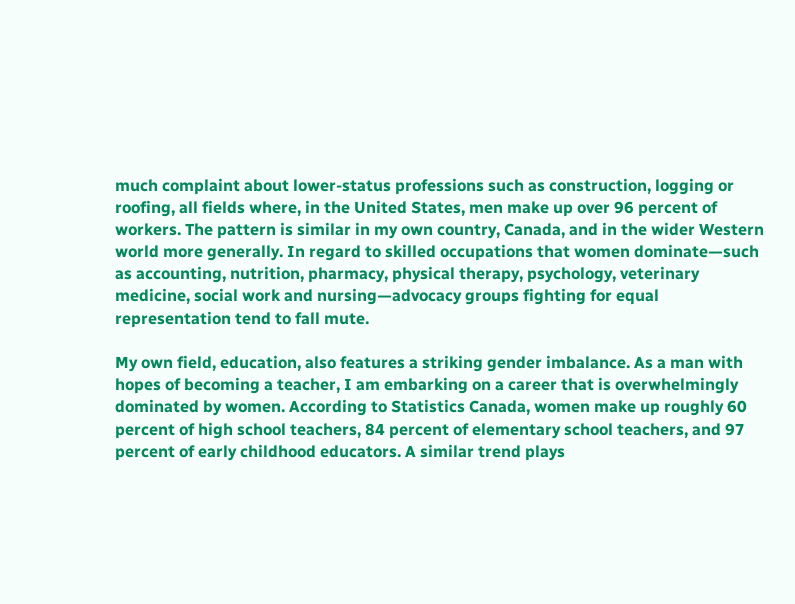much complaint about lower-status professions such as construction, logging or roofing, all fields where, in the United States, men make up over 96 percent of workers. The pattern is similar in my own country, Canada, and in the wider Western world more generally. In regard to skilled occupations that women dominate—such as accounting, nutrition, pharmacy, physical therapy, psychology, veterinary medicine, social work and nursing—advocacy groups fighting for equal representation tend to fall mute.

My own field, education, also features a striking gender imbalance. As a man with hopes of becoming a teacher, I am embarking on a career that is overwhelmingly dominated by women. According to Statistics Canada, women make up roughly 60 percent of high school teachers, 84 percent of elementary school teachers, and 97 percent of early childhood educators. A similar trend plays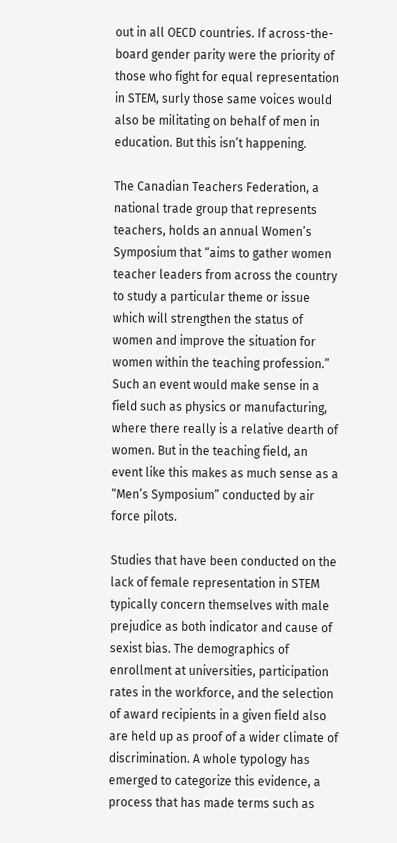out in all OECD countries. If across-the-board gender parity were the priority of those who fight for equal representation in STEM, surly those same voices would also be militating on behalf of men in education. But this isn’t happening.

The Canadian Teachers Federation, a national trade group that represents teachers, holds an annual Women’s Symposium that “aims to gather women teacher leaders from across the country to study a particular theme or issue which will strengthen the status of women and improve the situation for women within the teaching profession.” Such an event would make sense in a field such as physics or manufacturing, where there really is a relative dearth of women. But in the teaching field, an event like this makes as much sense as a “Men’s Symposium” conducted by air force pilots.

Studies that have been conducted on the lack of female representation in STEM typically concern themselves with male prejudice as both indicator and cause of sexist bias. The demographics of enrollment at universities, participation rates in the workforce, and the selection of award recipients in a given field also are held up as proof of a wider climate of discrimination. A whole typology has emerged to categorize this evidence, a process that has made terms such as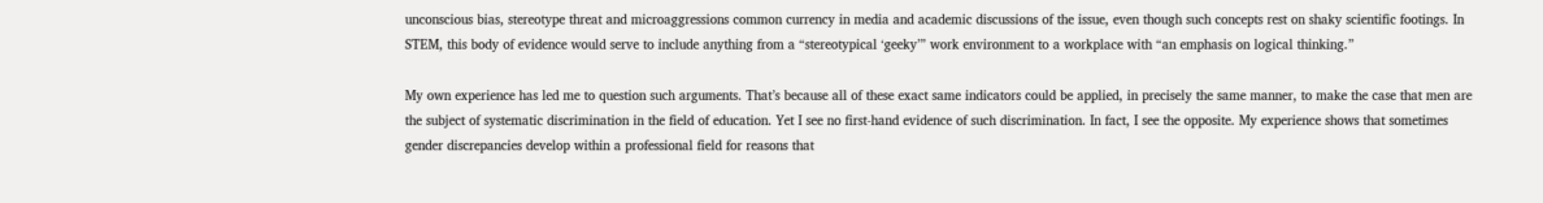unconscious bias, stereotype threat and microaggressions common currency in media and academic discussions of the issue, even though such concepts rest on shaky scientific footings. In STEM, this body of evidence would serve to include anything from a “stereotypical ‘geeky’” work environment to a workplace with “an emphasis on logical thinking.”

My own experience has led me to question such arguments. That’s because all of these exact same indicators could be applied, in precisely the same manner, to make the case that men are the subject of systematic discrimination in the field of education. Yet I see no first-hand evidence of such discrimination. In fact, I see the opposite. My experience shows that sometimes gender discrepancies develop within a professional field for reasons that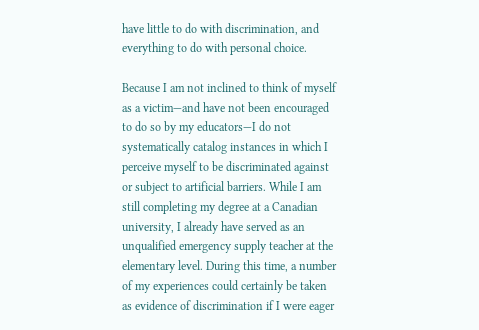have little to do with discrimination, and everything to do with personal choice.

Because I am not inclined to think of myself as a victim—and have not been encouraged to do so by my educators—I do not systematically catalog instances in which I perceive myself to be discriminated against or subject to artificial barriers. While I am still completing my degree at a Canadian university, I already have served as an unqualified emergency supply teacher at the elementary level. During this time, a number of my experiences could certainly be taken as evidence of discrimination if I were eager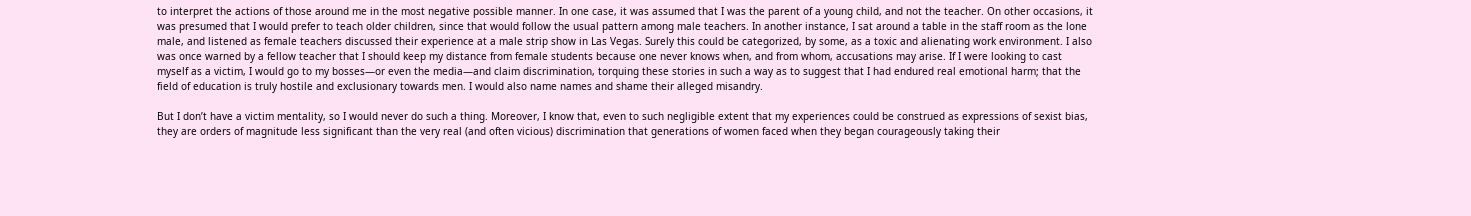to interpret the actions of those around me in the most negative possible manner. In one case, it was assumed that I was the parent of a young child, and not the teacher. On other occasions, it was presumed that I would prefer to teach older children, since that would follow the usual pattern among male teachers. In another instance, I sat around a table in the staff room as the lone male, and listened as female teachers discussed their experience at a male strip show in Las Vegas. Surely this could be categorized, by some, as a toxic and alienating work environment. I also was once warned by a fellow teacher that I should keep my distance from female students because one never knows when, and from whom, accusations may arise. If I were looking to cast myself as a victim, I would go to my bosses—or even the media—and claim discrimination, torquing these stories in such a way as to suggest that I had endured real emotional harm; that the field of education is truly hostile and exclusionary towards men. I would also name names and shame their alleged misandry.

But I don’t have a victim mentality, so I would never do such a thing. Moreover, I know that, even to such negligible extent that my experiences could be construed as expressions of sexist bias, they are orders of magnitude less significant than the very real (and often vicious) discrimination that generations of women faced when they began courageously taking their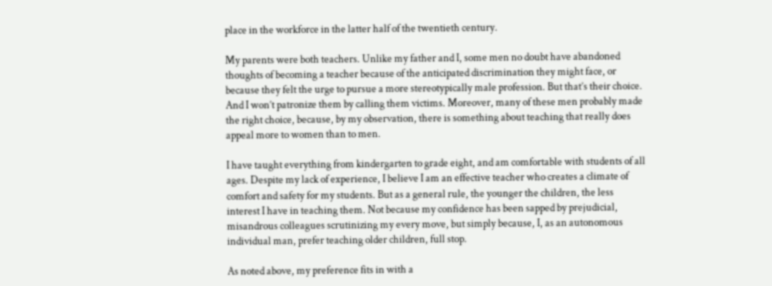place in the workforce in the latter half of the twentieth century.

My parents were both teachers. Unlike my father and I, some men no doubt have abandoned thoughts of becoming a teacher because of the anticipated discrimination they might face, or because they felt the urge to pursue a more stereotypically male profession. But that’s their choice. And I won’t patronize them by calling them victims. Moreover, many of these men probably made the right choice, because, by my observation, there is something about teaching that really does appeal more to women than to men.

I have taught everything from kindergarten to grade eight, and am comfortable with students of all ages. Despite my lack of experience, I believe I am an effective teacher who creates a climate of comfort and safety for my students. But as a general rule, the younger the children, the less interest I have in teaching them. Not because my confidence has been sapped by prejudicial, misandrous colleagues scrutinizing my every move, but simply because, I, as an autonomous individual man, prefer teaching older children, full stop.

As noted above, my preference fits in with a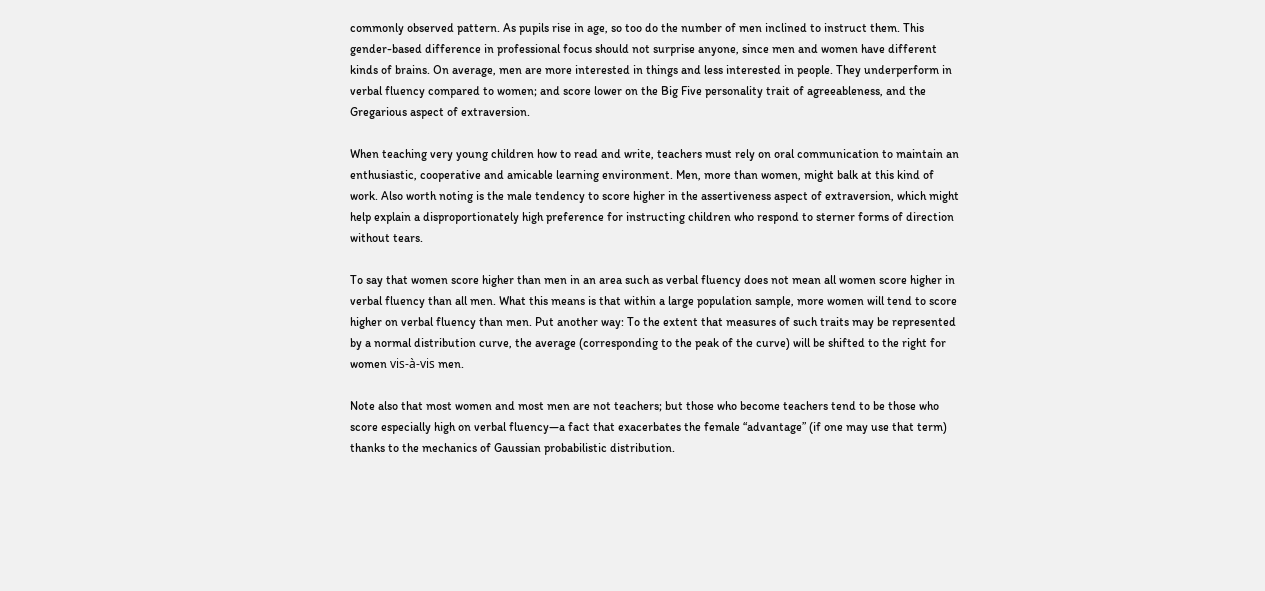commonly observed pattern. As pupils rise in age, so too do the number of men inclined to instruct them. This gender-based difference in professional focus should not surprise anyone, since men and women have different kinds of brains. On average, men are more interested in things and less interested in people. They underperform in verbal fluency compared to women; and score lower on the Big Five personality trait of agreeableness, and the Gregarious aspect of extraversion.

When teaching very young children how to read and write, teachers must rely on oral communication to maintain an enthusiastic, cooperative and amicable learning environment. Men, more than women, might balk at this kind of work. Also worth noting is the male tendency to score higher in the assertiveness aspect of extraversion, which might help explain a disproportionately high preference for instructing children who respond to sterner forms of direction without tears.

To say that women score higher than men in an area such as verbal fluency does not mean all women score higher in verbal fluency than all men. What this means is that within a large population sample, more women will tend to score higher on verbal fluency than men. Put another way: To the extent that measures of such traits may be represented by a normal distribution curve, the average (corresponding to the peak of the curve) will be shifted to the right for women vis-à-vis men.

Note also that most women and most men are not teachers; but those who become teachers tend to be those who score especially high on verbal fluency—a fact that exacerbates the female “advantage” (if one may use that term) thanks to the mechanics of Gaussian probabilistic distribution.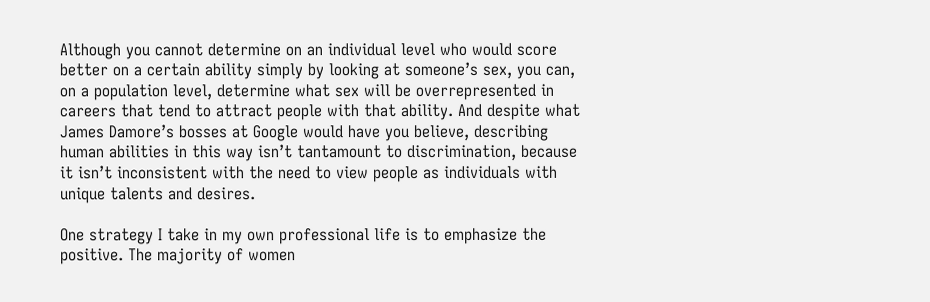Although you cannot determine on an individual level who would score better on a certain ability simply by looking at someone’s sex, you can, on a population level, determine what sex will be overrepresented in careers that tend to attract people with that ability. And despite what James Damore’s bosses at Google would have you believe, describing human abilities in this way isn’t tantamount to discrimination, because it isn’t inconsistent with the need to view people as individuals with unique talents and desires.

One strategy I take in my own professional life is to emphasize the positive. The majority of women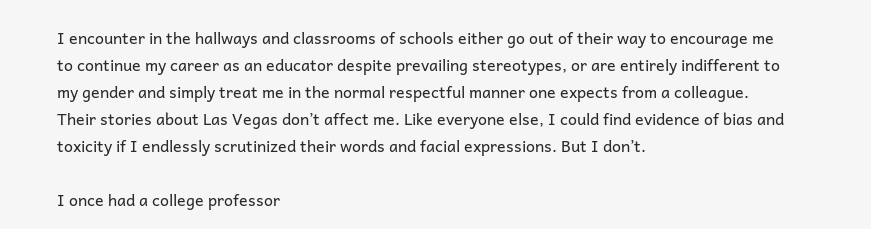I encounter in the hallways and classrooms of schools either go out of their way to encourage me to continue my career as an educator despite prevailing stereotypes, or are entirely indifferent to my gender and simply treat me in the normal respectful manner one expects from a colleague. Their stories about Las Vegas don’t affect me. Like everyone else, I could find evidence of bias and toxicity if I endlessly scrutinized their words and facial expressions. But I don’t.

I once had a college professor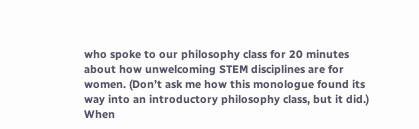who spoke to our philosophy class for 20 minutes about how unwelcoming STEM disciplines are for women. (Don’t ask me how this monologue found its way into an introductory philosophy class, but it did.) When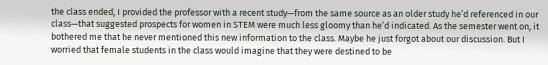the class ended, I provided the professor with a recent study—from the same source as an older study he’d referenced in our class—that suggested prospects for women in STEM were much less gloomy than he’d indicated. As the semester went on, it bothered me that he never mentioned this new information to the class. Maybe he just forgot about our discussion. But I worried that female students in the class would imagine that they were destined to be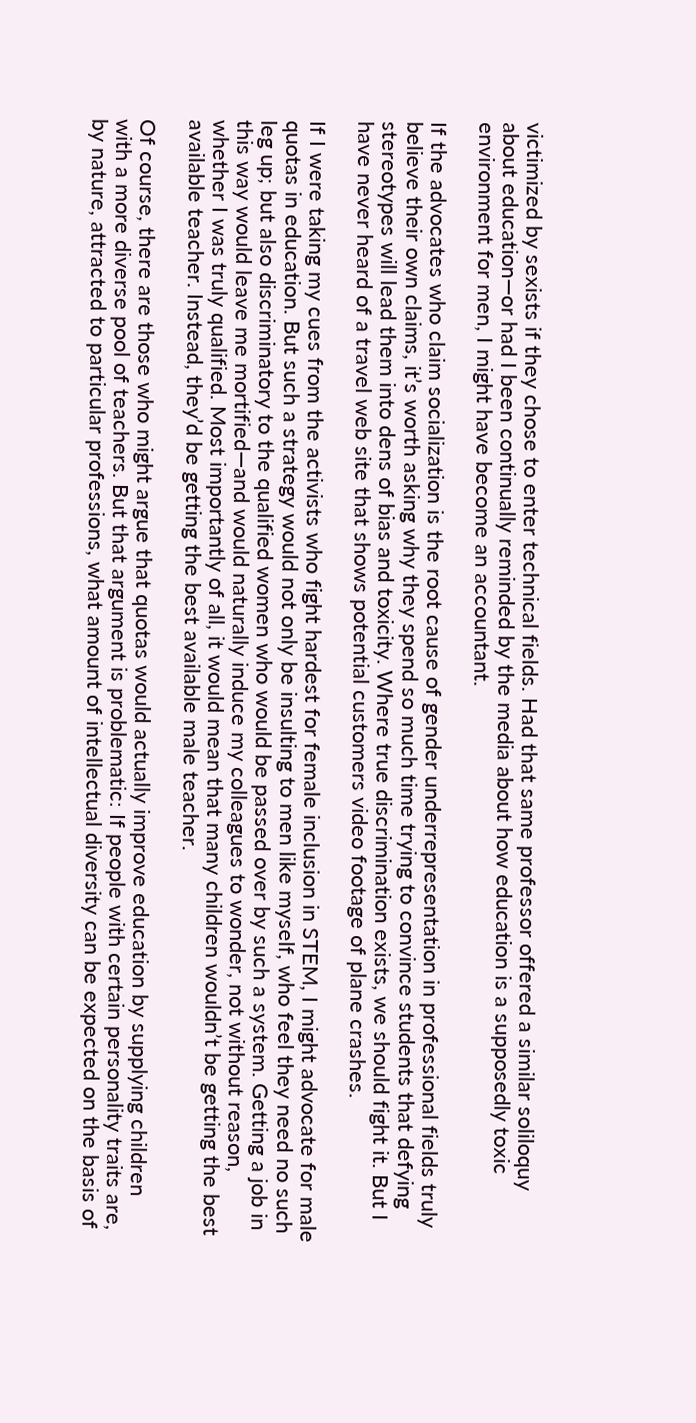victimized by sexists if they chose to enter technical fields. Had that same professor offered a similar soliloquy about education—or had I been continually reminded by the media about how education is a supposedly toxic environment for men, I might have become an accountant.

If the advocates who claim socialization is the root cause of gender underrepresentation in professional fields truly believe their own claims, it’s worth asking why they spend so much time trying to convince students that defying stereotypes will lead them into dens of bias and toxicity. Where true discrimination exists, we should fight it. But I have never heard of a travel web site that shows potential customers video footage of plane crashes.

If I were taking my cues from the activists who fight hardest for female inclusion in STEM, I might advocate for male quotas in education. But such a strategy would not only be insulting to men like myself, who feel they need no such leg up; but also discriminatory to the qualified women who would be passed over by such a system. Getting a job in this way would leave me mortified—and would naturally induce my colleagues to wonder, not without reason, whether I was truly qualified. Most importantly of all, it would mean that many children wouldn’t be getting the best available teacher. Instead, they’d be getting the best available male teacher.

Of course, there are those who might argue that quotas would actually improve education by supplying children with a more diverse pool of teachers. But that argument is problematic: If people with certain personality traits are, by nature, attracted to particular professions, what amount of intellectual diversity can be expected on the basis of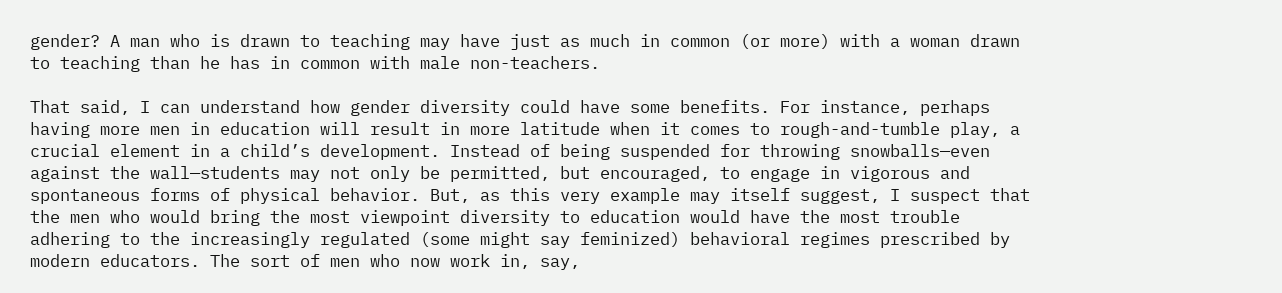gender? A man who is drawn to teaching may have just as much in common (or more) with a woman drawn to teaching than he has in common with male non-teachers.

That said, I can understand how gender diversity could have some benefits. For instance, perhaps having more men in education will result in more latitude when it comes to rough-and-tumble play, a crucial element in a child’s development. Instead of being suspended for throwing snowballs—even against the wall—students may not only be permitted, but encouraged, to engage in vigorous and spontaneous forms of physical behavior. But, as this very example may itself suggest, I suspect that the men who would bring the most viewpoint diversity to education would have the most trouble adhering to the increasingly regulated (some might say feminized) behavioral regimes prescribed by modern educators. The sort of men who now work in, say,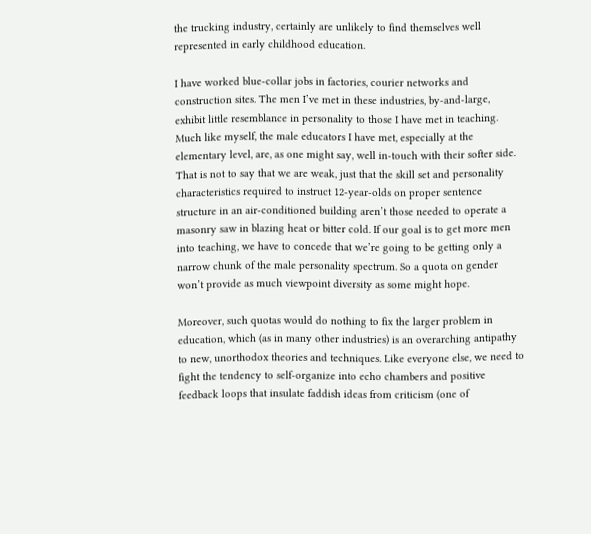the trucking industry, certainly are unlikely to find themselves well represented in early childhood education.

I have worked blue-collar jobs in factories, courier networks and construction sites. The men I’ve met in these industries, by-and-large, exhibit little resemblance in personality to those I have met in teaching. Much like myself, the male educators I have met, especially at the elementary level, are, as one might say, well in-touch with their softer side. That is not to say that we are weak, just that the skill set and personality characteristics required to instruct 12-year-olds on proper sentence structure in an air-conditioned building aren’t those needed to operate a masonry saw in blazing heat or bitter cold. If our goal is to get more men into teaching, we have to concede that we’re going to be getting only a narrow chunk of the male personality spectrum. So a quota on gender won’t provide as much viewpoint diversity as some might hope.

Moreover, such quotas would do nothing to fix the larger problem in education, which (as in many other industries) is an overarching antipathy to new, unorthodox theories and techniques. Like everyone else, we need to fight the tendency to self-organize into echo chambers and positive feedback loops that insulate faddish ideas from criticism (one of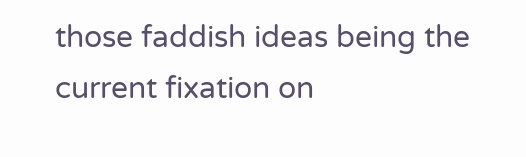those faddish ideas being the current fixation on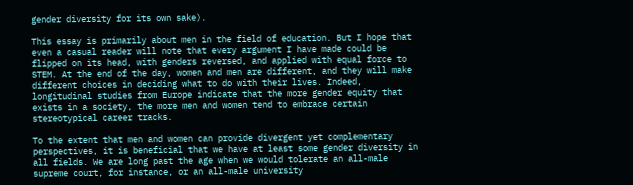gender diversity for its own sake).

This essay is primarily about men in the field of education. But I hope that even a casual reader will note that every argument I have made could be flipped on its head, with genders reversed, and applied with equal force to STEM. At the end of the day, women and men are different, and they will make different choices in deciding what to do with their lives. Indeed, longitudinal studies from Europe indicate that the more gender equity that exists in a society, the more men and women tend to embrace certain stereotypical career tracks.

To the extent that men and women can provide divergent yet complementary perspectives, it is beneficial that we have at least some gender diversity in all fields. We are long past the age when we would tolerate an all-male supreme court, for instance, or an all-male university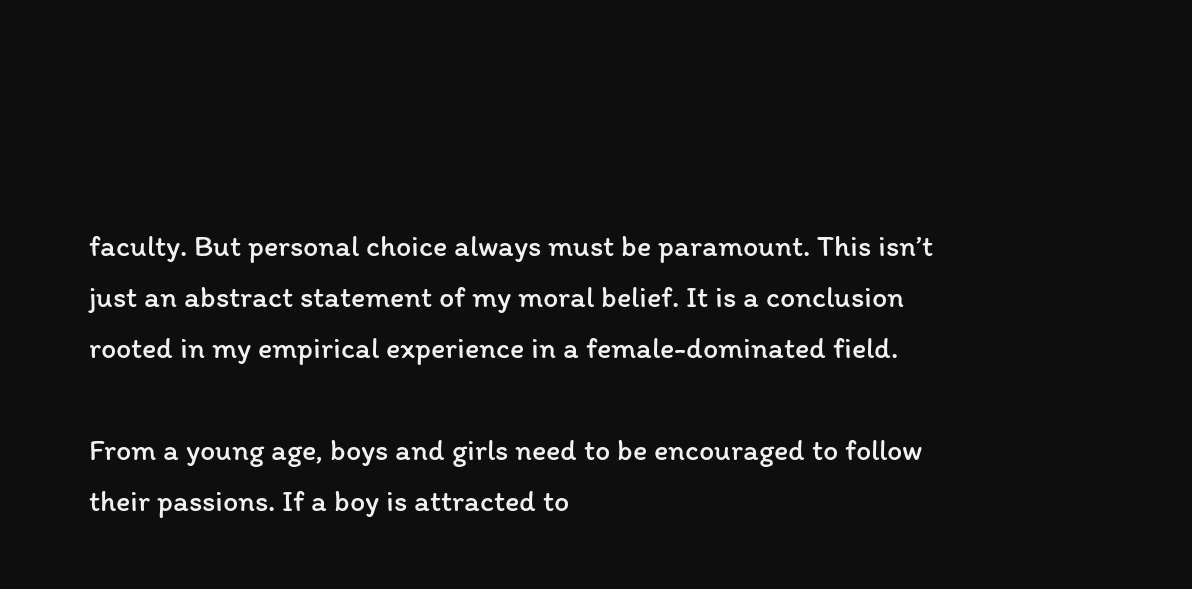faculty. But personal choice always must be paramount. This isn’t just an abstract statement of my moral belief. It is a conclusion rooted in my empirical experience in a female-dominated field.

From a young age, boys and girls need to be encouraged to follow their passions. If a boy is attracted to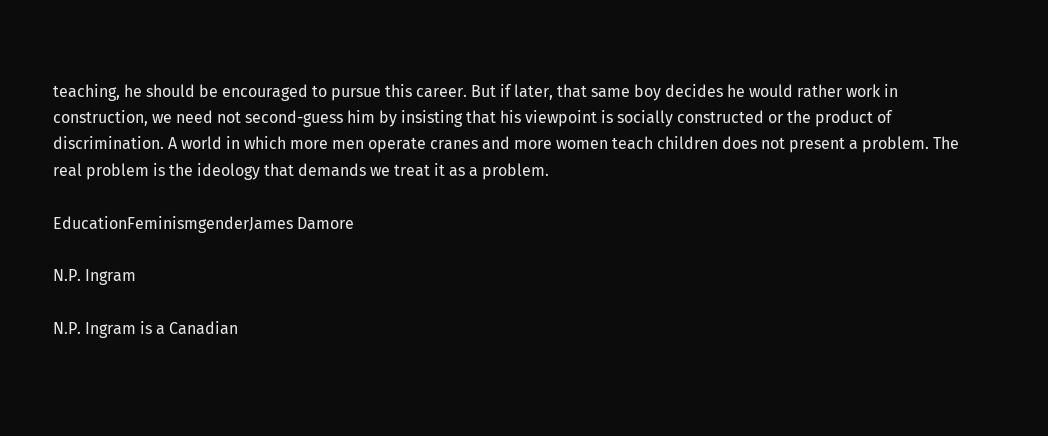teaching, he should be encouraged to pursue this career. But if later, that same boy decides he would rather work in construction, we need not second-guess him by insisting that his viewpoint is socially constructed or the product of discrimination. A world in which more men operate cranes and more women teach children does not present a problem. The real problem is the ideology that demands we treat it as a problem.

EducationFeminismgenderJames Damore

N.P. Ingram

N.P. Ingram is a Canadian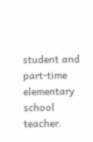student and part-time elementary school teacher.